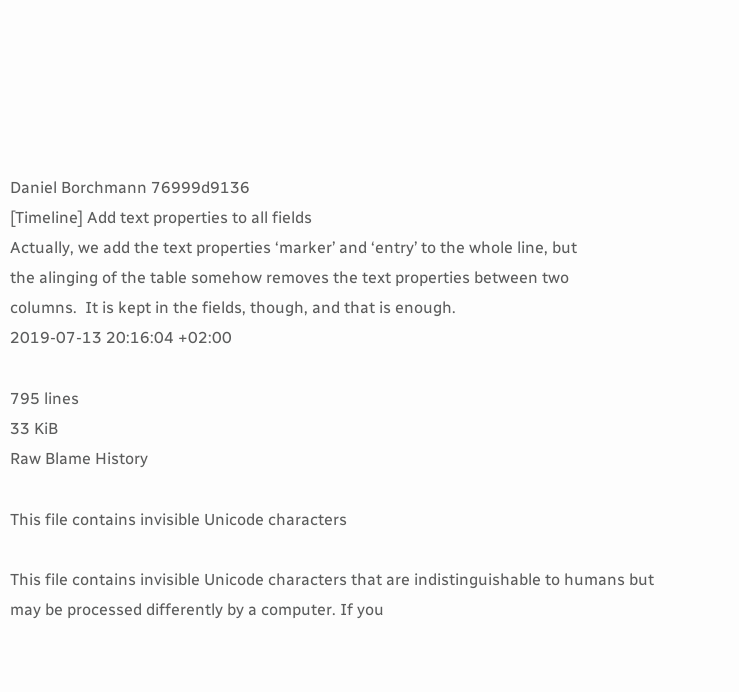Daniel Borchmann 76999d9136
[Timeline] Add text properties to all fields
Actually, we add the text properties ‘marker’ and ‘entry’ to the whole line, but
the alinging of the table somehow removes the text properties between two
columns.  It is kept in the fields, though, and that is enough.
2019-07-13 20:16:04 +02:00

795 lines
33 KiB
Raw Blame History

This file contains invisible Unicode characters

This file contains invisible Unicode characters that are indistinguishable to humans but may be processed differently by a computer. If you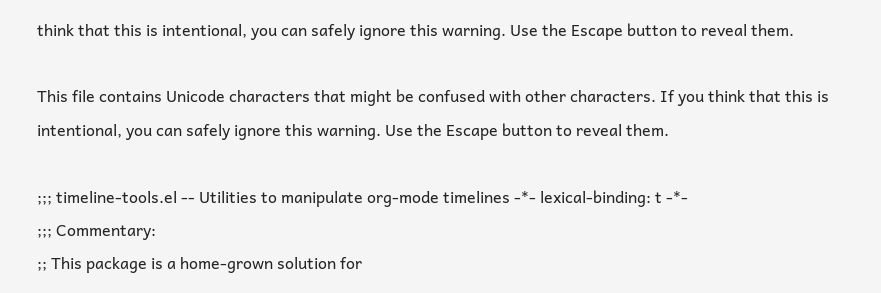think that this is intentional, you can safely ignore this warning. Use the Escape button to reveal them.

This file contains Unicode characters that might be confused with other characters. If you think that this is intentional, you can safely ignore this warning. Use the Escape button to reveal them.

;;; timeline-tools.el -- Utilities to manipulate org-mode timelines -*- lexical-binding: t -*-
;;; Commentary:
;; This package is a home-grown solution for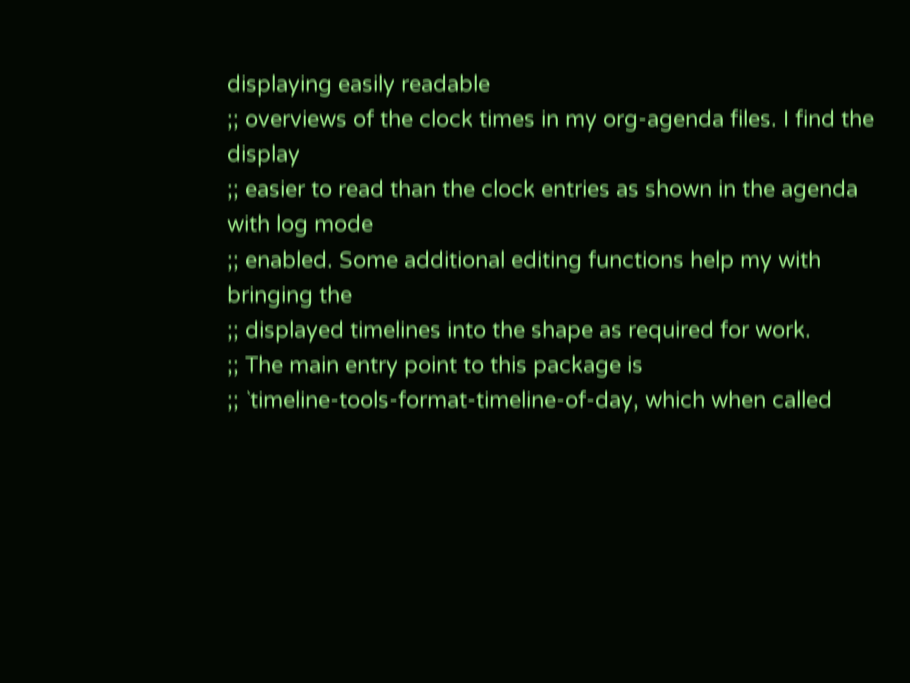displaying easily readable
;; overviews of the clock times in my org-agenda files. I find the display
;; easier to read than the clock entries as shown in the agenda with log mode
;; enabled. Some additional editing functions help my with bringing the
;; displayed timelines into the shape as required for work.
;; The main entry point to this package is
;; `timeline-tools-format-timeline-of-day, which when called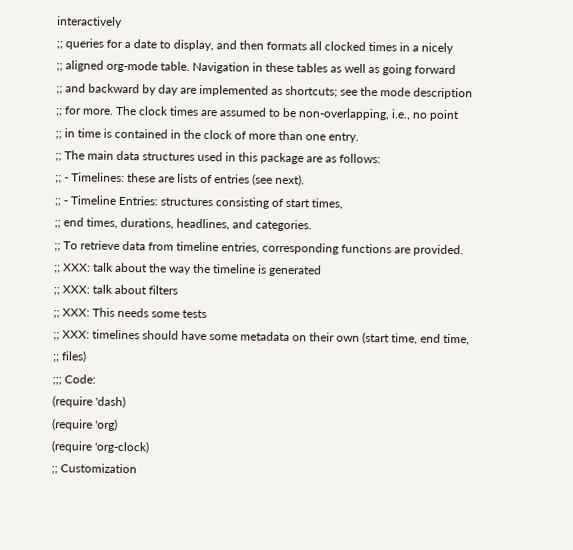interactively
;; queries for a date to display, and then formats all clocked times in a nicely
;; aligned org-mode table. Navigation in these tables as well as going forward
;; and backward by day are implemented as shortcuts; see the mode description
;; for more. The clock times are assumed to be non-overlapping, i.e., no point
;; in time is contained in the clock of more than one entry.
;; The main data structures used in this package are as follows:
;; - Timelines: these are lists of entries (see next).
;; - Timeline Entries: structures consisting of start times,
;; end times, durations, headlines, and categories.
;; To retrieve data from timeline entries, corresponding functions are provided.
;; XXX: talk about the way the timeline is generated
;; XXX: talk about filters
;; XXX: This needs some tests
;; XXX: timelines should have some metadata on their own (start time, end time,
;; files)
;;; Code:
(require 'dash)
(require 'org)
(require 'org-clock)
;; Customization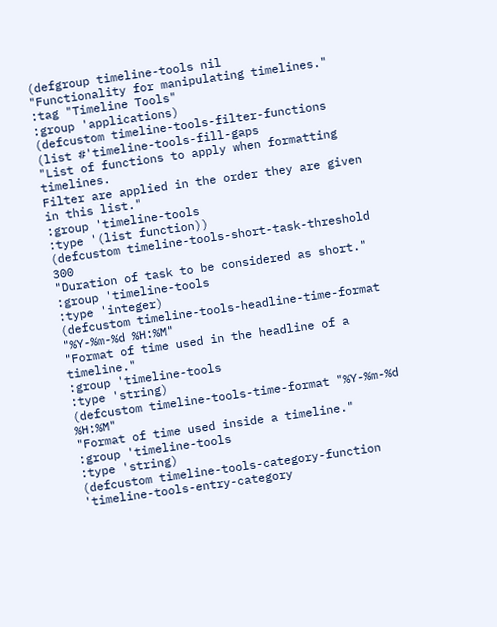(defgroup timeline-tools nil
"Functionality for manipulating timelines."
:tag "Timeline Tools"
:group 'applications)
(defcustom timeline-tools-filter-functions
(list #'timeline-tools-fill-gaps
"List of functions to apply when formatting timelines.
Filter are applied in the order they are given in this list."
:group 'timeline-tools
:type '(list function))
(defcustom timeline-tools-short-task-threshold 300
"Duration of task to be considered as short."
:group 'timeline-tools
:type 'integer)
(defcustom timeline-tools-headline-time-format "%Y-%m-%d %H:%M"
"Format of time used in the headline of a timeline."
:group 'timeline-tools
:type 'string)
(defcustom timeline-tools-time-format "%Y-%m-%d %H:%M"
"Format of time used inside a timeline."
:group 'timeline-tools
:type 'string)
(defcustom timeline-tools-category-function 'timeline-tools-entry-category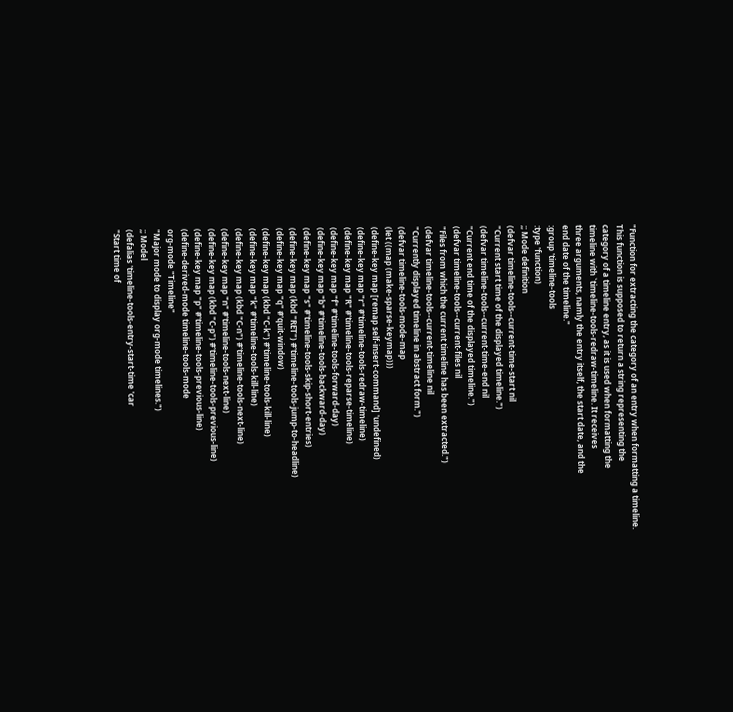"Function for extracting the category of an entry when formatting a timeline.
This function is supposed to return a string representing the
category of a timeline entry, as it is used when formatting the
timeline with `timeline-tools-redraw-timeline. It receives
three arguments, namly the entry itself, the start date, and the
end date of the timeline."
:group 'timeline-tools
:type 'function)
;; Mode definition
(defvar timeline-tools--current-time-start nil
"Current start time of the displayed timeline.")
(defvar timeline-tools--current-time-end nil
"Current end time of the displayed timeline.")
(defvar timeline-tools--current-files nil
"Files from which the current timeline has been extracted.")
(defvar timeline-tools--current-timeline nil
"Currently displayed timeline in abstract form.")
(defvar timeline-tools-mode-map
(let ((map (make-sparse-keymap)))
(define-key map [remap self-insert-command] 'undefined)
(define-key map "r" #'timeline-tools-redraw-timeline)
(define-key map "R" #'timeline-tools-reparse-timeline)
(define-key map "f" #'timeline-tools-forward-day)
(define-key map "b" #'timeline-tools-backward-day)
(define-key map "s" #'timeline-tools-skip-short-entries)
(define-key map (kbd "RET") #'timeline-tools-jump-to-headline)
(define-key map "q" #'quit-window)
(define-key map (kbd "C-k") #'timeline-tools-kill-line)
(define-key map "k" #'timeline-tools-kill-line)
(define-key map (kbd "C-n") #'timeline-tools-next-line)
(define-key map "n" #'timeline-tools-next-line)
(define-key map (kbd "C-p") #'timeline-tools-previous-line)
(define-key map "p" #'timeline-tools-previous-line)
(define-derived-mode timeline-tools-mode
org-mode "Timeline"
"Major mode to display org-mode timelines.")
;; Model
(defalias 'timeline-tools-entry-start-time 'car
"Start time of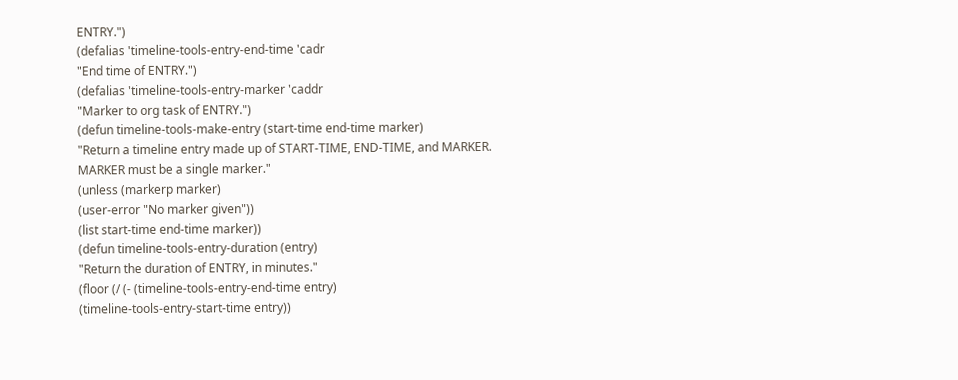ENTRY.")
(defalias 'timeline-tools-entry-end-time 'cadr
"End time of ENTRY.")
(defalias 'timeline-tools-entry-marker 'caddr
"Marker to org task of ENTRY.")
(defun timeline-tools-make-entry (start-time end-time marker)
"Return a timeline entry made up of START-TIME, END-TIME, and MARKER.
MARKER must be a single marker."
(unless (markerp marker)
(user-error "No marker given"))
(list start-time end-time marker))
(defun timeline-tools-entry-duration (entry)
"Return the duration of ENTRY, in minutes."
(floor (/ (- (timeline-tools-entry-end-time entry)
(timeline-tools-entry-start-time entry))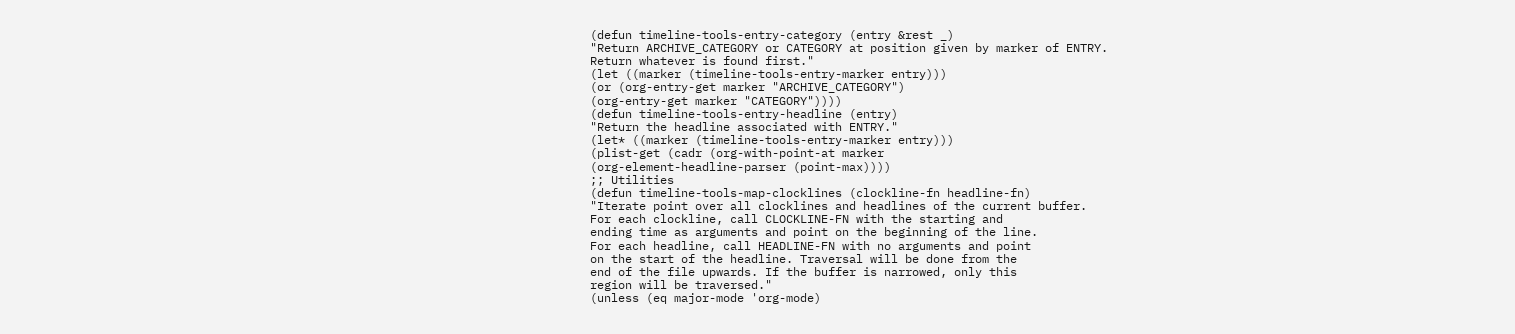(defun timeline-tools-entry-category (entry &rest _)
"Return ARCHIVE_CATEGORY or CATEGORY at position given by marker of ENTRY.
Return whatever is found first."
(let ((marker (timeline-tools-entry-marker entry)))
(or (org-entry-get marker "ARCHIVE_CATEGORY")
(org-entry-get marker "CATEGORY"))))
(defun timeline-tools-entry-headline (entry)
"Return the headline associated with ENTRY."
(let* ((marker (timeline-tools-entry-marker entry)))
(plist-get (cadr (org-with-point-at marker
(org-element-headline-parser (point-max))))
;; Utilities
(defun timeline-tools-map-clocklines (clockline-fn headline-fn)
"Iterate point over all clocklines and headlines of the current buffer.
For each clockline, call CLOCKLINE-FN with the starting and
ending time as arguments and point on the beginning of the line.
For each headline, call HEADLINE-FN with no arguments and point
on the start of the headline. Traversal will be done from the
end of the file upwards. If the buffer is narrowed, only this
region will be traversed."
(unless (eq major-mode 'org-mode)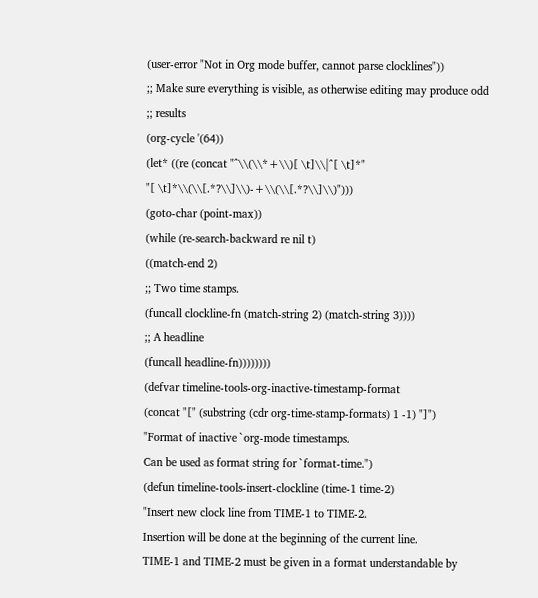(user-error "Not in Org mode buffer, cannot parse clocklines"))
;; Make sure everything is visible, as otherwise editing may produce odd
;; results
(org-cycle '(64))
(let* ((re (concat "^\\(\\*+\\)[ \t]\\|^[ \t]*"
"[ \t]*\\(\\[.*?\\]\\)-+\\(\\[.*?\\]\\)")))
(goto-char (point-max))
(while (re-search-backward re nil t)
((match-end 2)
;; Two time stamps.
(funcall clockline-fn (match-string 2) (match-string 3))))
;; A headline
(funcall headline-fn))))))))
(defvar timeline-tools-org-inactive-timestamp-format
(concat "[" (substring (cdr org-time-stamp-formats) 1 -1) "]")
"Format of inactive `org-mode timestamps.
Can be used as format string for `format-time.")
(defun timeline-tools-insert-clockline (time-1 time-2)
"Insert new clock line from TIME-1 to TIME-2.
Insertion will be done at the beginning of the current line.
TIME-1 and TIME-2 must be given in a format understandable by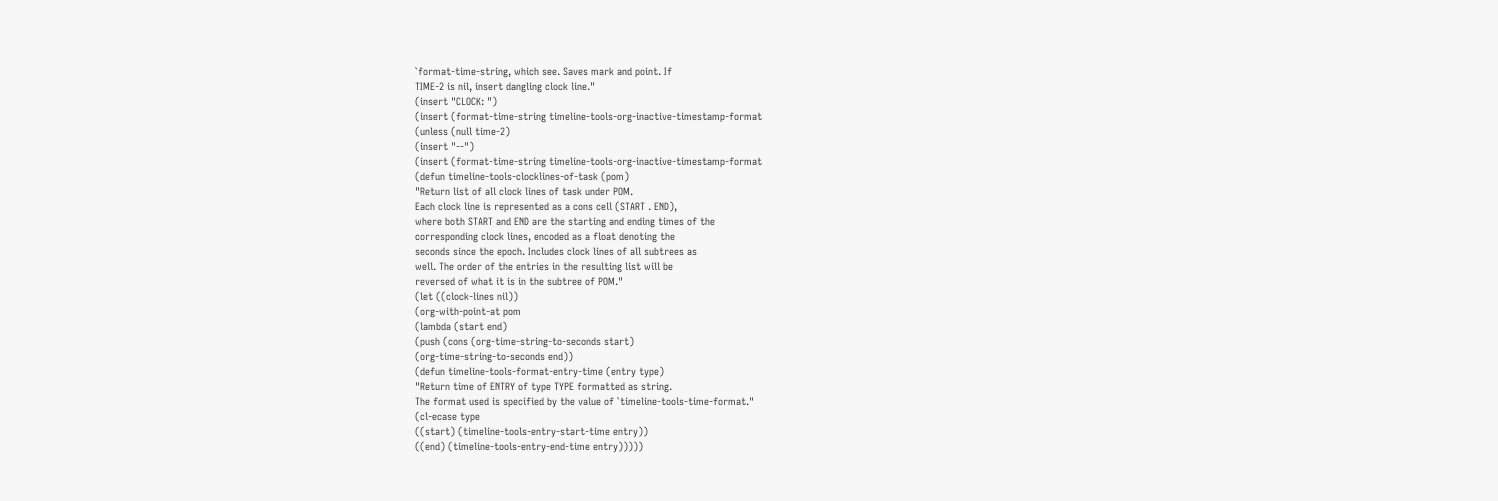`format-time-string, which see. Saves mark and point. If
TIME-2 is nil, insert dangling clock line."
(insert "CLOCK: ")
(insert (format-time-string timeline-tools-org-inactive-timestamp-format
(unless (null time-2)
(insert "--")
(insert (format-time-string timeline-tools-org-inactive-timestamp-format
(defun timeline-tools-clocklines-of-task (pom)
"Return list of all clock lines of task under POM.
Each clock line is represented as a cons cell (START . END),
where both START and END are the starting and ending times of the
corresponding clock lines, encoded as a float denoting the
seconds since the epoch. Includes clock lines of all subtrees as
well. The order of the entries in the resulting list will be
reversed of what it is in the subtree of POM."
(let ((clock-lines nil))
(org-with-point-at pom
(lambda (start end)
(push (cons (org-time-string-to-seconds start)
(org-time-string-to-seconds end))
(defun timeline-tools-format-entry-time (entry type)
"Return time of ENTRY of type TYPE formatted as string.
The format used is specified by the value of `timeline-tools-time-format."
(cl-ecase type
((start) (timeline-tools-entry-start-time entry))
((end) (timeline-tools-entry-end-time entry)))))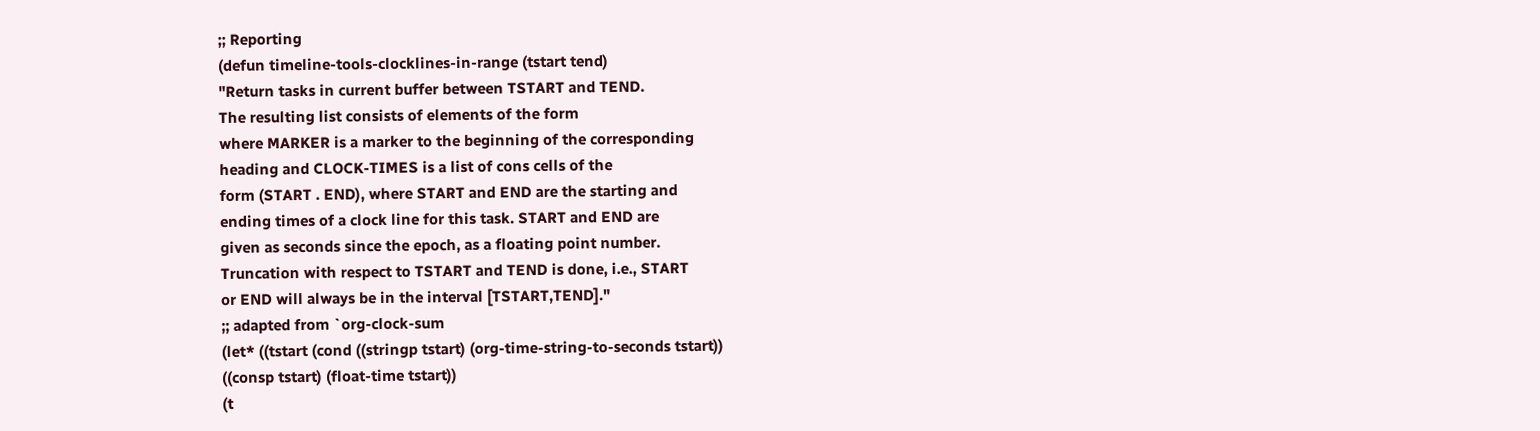;; Reporting
(defun timeline-tools-clocklines-in-range (tstart tend)
"Return tasks in current buffer between TSTART and TEND.
The resulting list consists of elements of the form
where MARKER is a marker to the beginning of the corresponding
heading and CLOCK-TIMES is a list of cons cells of the
form (START . END), where START and END are the starting and
ending times of a clock line for this task. START and END are
given as seconds since the epoch, as a floating point number.
Truncation with respect to TSTART and TEND is done, i.e., START
or END will always be in the interval [TSTART,TEND]."
;; adapted from `org-clock-sum
(let* ((tstart (cond ((stringp tstart) (org-time-string-to-seconds tstart))
((consp tstart) (float-time tstart))
(t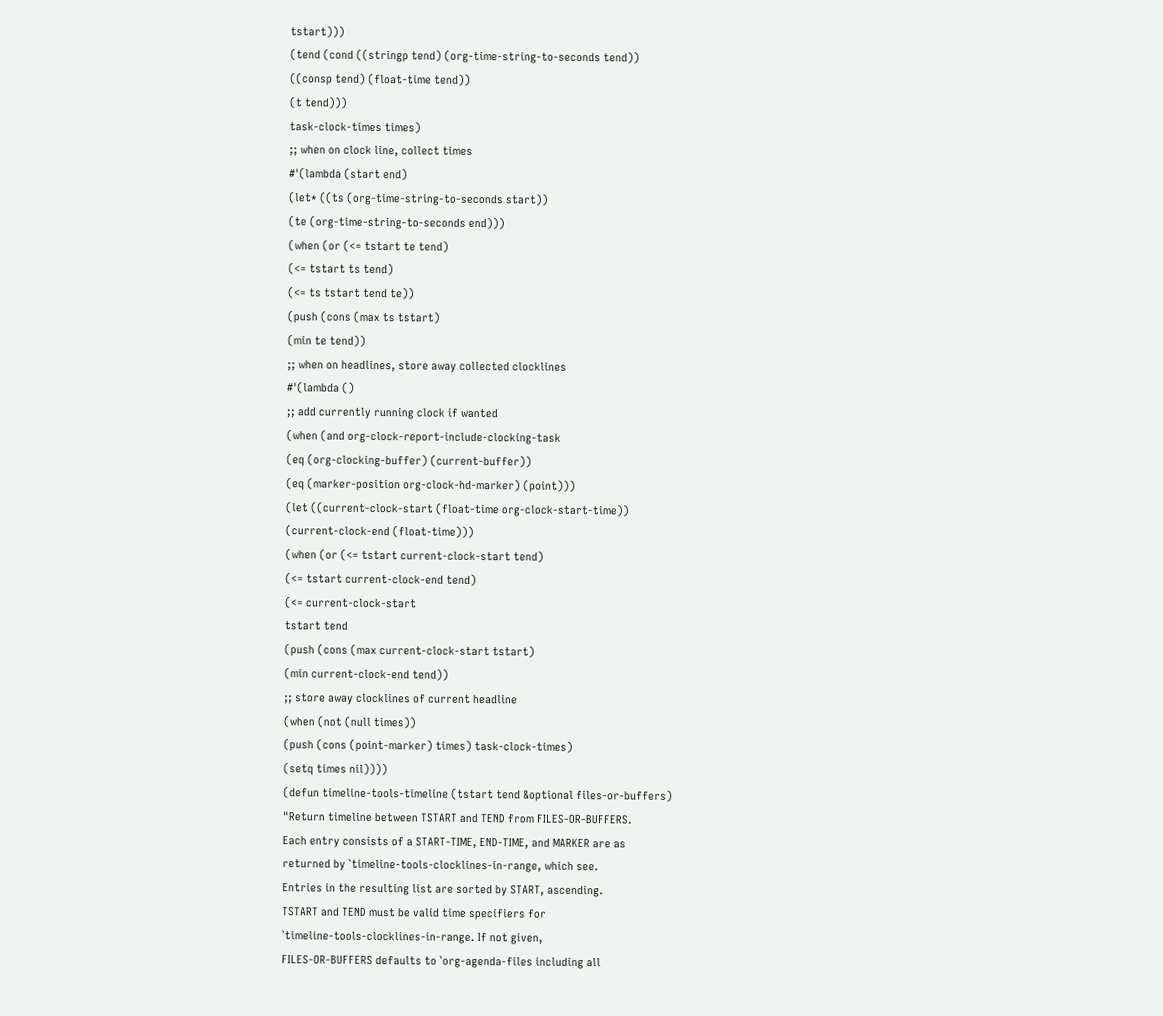tstart)))
(tend (cond ((stringp tend) (org-time-string-to-seconds tend))
((consp tend) (float-time tend))
(t tend)))
task-clock-times times)
;; when on clock line, collect times
#'(lambda (start end)
(let* ((ts (org-time-string-to-seconds start))
(te (org-time-string-to-seconds end)))
(when (or (<= tstart te tend)
(<= tstart ts tend)
(<= ts tstart tend te))
(push (cons (max ts tstart)
(min te tend))
;; when on headlines, store away collected clocklines
#'(lambda ()
;; add currently running clock if wanted
(when (and org-clock-report-include-clocking-task
(eq (org-clocking-buffer) (current-buffer))
(eq (marker-position org-clock-hd-marker) (point)))
(let ((current-clock-start (float-time org-clock-start-time))
(current-clock-end (float-time)))
(when (or (<= tstart current-clock-start tend)
(<= tstart current-clock-end tend)
(<= current-clock-start
tstart tend
(push (cons (max current-clock-start tstart)
(min current-clock-end tend))
;; store away clocklines of current headline
(when (not (null times))
(push (cons (point-marker) times) task-clock-times)
(setq times nil))))
(defun timeline-tools-timeline (tstart tend &optional files-or-buffers)
"Return timeline between TSTART and TEND from FILES-OR-BUFFERS.
Each entry consists of a START-TIME, END-TIME, and MARKER are as
returned by `timeline-tools-clocklines-in-range, which see.
Entries in the resulting list are sorted by START, ascending.
TSTART and TEND must be valid time specifiers for
`timeline-tools-clocklines-in-range. If not given,
FILES-OR-BUFFERS defaults to `org-agenda-files including all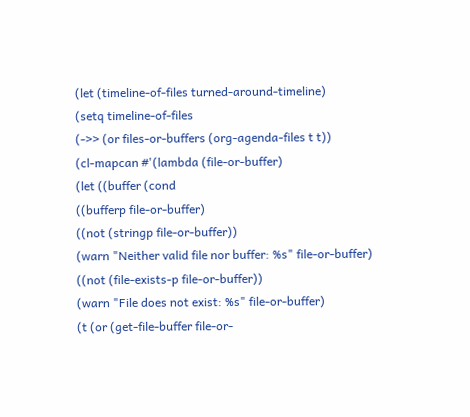(let (timeline-of-files turned-around-timeline)
(setq timeline-of-files
(->> (or files-or-buffers (org-agenda-files t t))
(cl-mapcan #'(lambda (file-or-buffer)
(let ((buffer (cond
((bufferp file-or-buffer)
((not (stringp file-or-buffer))
(warn "Neither valid file nor buffer: %s" file-or-buffer)
((not (file-exists-p file-or-buffer))
(warn "File does not exist: %s" file-or-buffer)
(t (or (get-file-buffer file-or-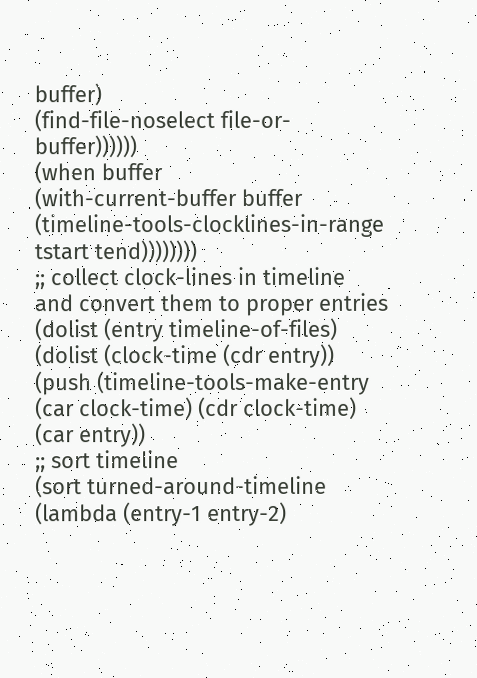buffer)
(find-file-noselect file-or-buffer))))))
(when buffer
(with-current-buffer buffer
(timeline-tools-clocklines-in-range tstart tend))))))))
;; collect clock-lines in timeline and convert them to proper entries
(dolist (entry timeline-of-files)
(dolist (clock-time (cdr entry))
(push (timeline-tools-make-entry (car clock-time) (cdr clock-time) (car entry))
;; sort timeline
(sort turned-around-timeline
(lambda (entry-1 entry-2)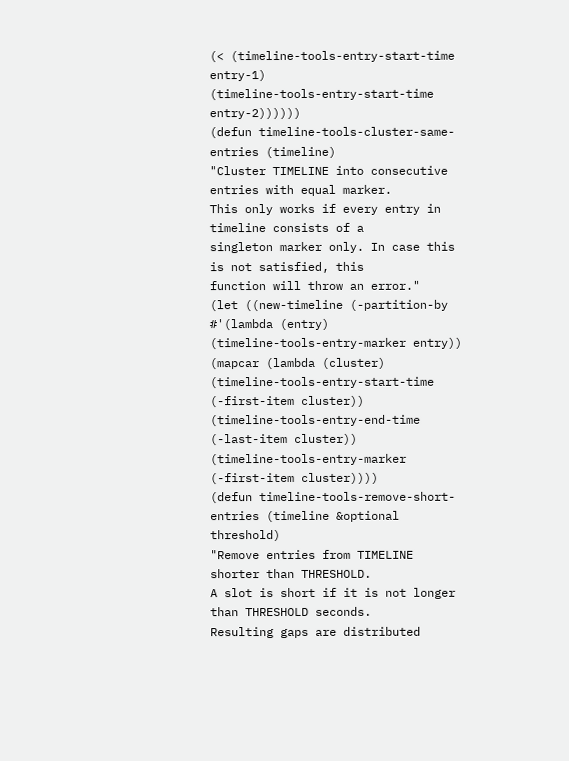(< (timeline-tools-entry-start-time entry-1)
(timeline-tools-entry-start-time entry-2))))))
(defun timeline-tools-cluster-same-entries (timeline)
"Cluster TIMELINE into consecutive entries with equal marker.
This only works if every entry in timeline consists of a
singleton marker only. In case this is not satisfied, this
function will throw an error."
(let ((new-timeline (-partition-by #'(lambda (entry)
(timeline-tools-entry-marker entry))
(mapcar (lambda (cluster)
(timeline-tools-entry-start-time (-first-item cluster))
(timeline-tools-entry-end-time (-last-item cluster))
(timeline-tools-entry-marker (-first-item cluster))))
(defun timeline-tools-remove-short-entries (timeline &optional threshold)
"Remove entries from TIMELINE shorter than THRESHOLD.
A slot is short if it is not longer than THRESHOLD seconds.
Resulting gaps are distributed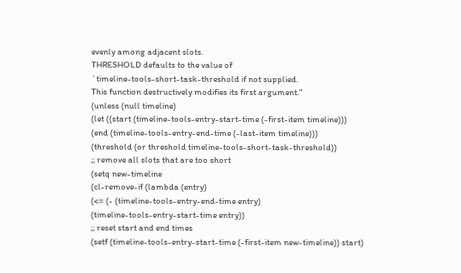evenly among adjacent slots.
THRESHOLD defaults to the value of
`timeline-tools-short-task-threshold if not supplied.
This function destructively modifies its first argument."
(unless (null timeline)
(let ((start (timeline-tools-entry-start-time (-first-item timeline)))
(end (timeline-tools-entry-end-time (-last-item timeline)))
(threshold (or threshold timeline-tools-short-task-threshold))
;; remove all slots that are too short
(setq new-timeline
(cl-remove-if (lambda (entry)
(<= (- (timeline-tools-entry-end-time entry)
(timeline-tools-entry-start-time entry))
;; reset start and end times
(setf (timeline-tools-entry-start-time (-first-item new-timeline)) start)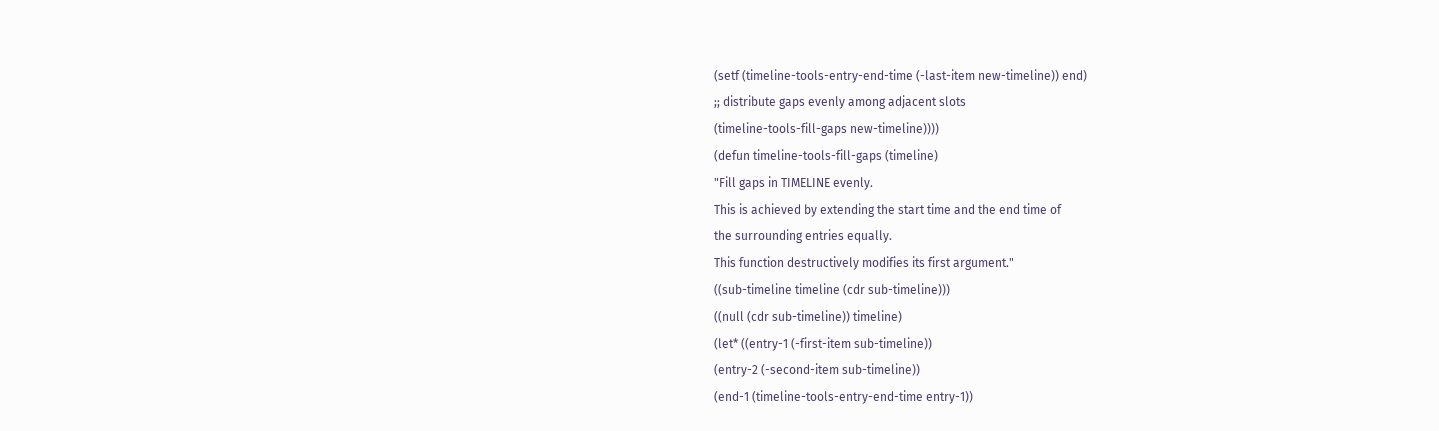(setf (timeline-tools-entry-end-time (-last-item new-timeline)) end)
;; distribute gaps evenly among adjacent slots
(timeline-tools-fill-gaps new-timeline))))
(defun timeline-tools-fill-gaps (timeline)
"Fill gaps in TIMELINE evenly.
This is achieved by extending the start time and the end time of
the surrounding entries equally.
This function destructively modifies its first argument."
((sub-timeline timeline (cdr sub-timeline)))
((null (cdr sub-timeline)) timeline)
(let* ((entry-1 (-first-item sub-timeline))
(entry-2 (-second-item sub-timeline))
(end-1 (timeline-tools-entry-end-time entry-1))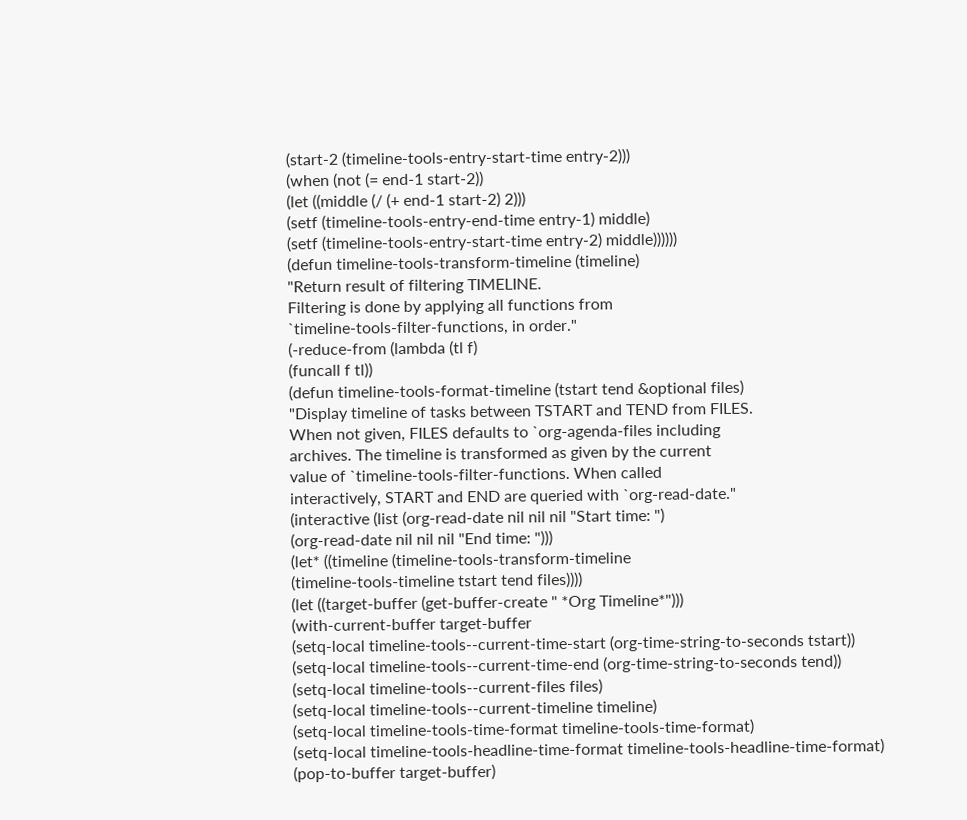(start-2 (timeline-tools-entry-start-time entry-2)))
(when (not (= end-1 start-2))
(let ((middle (/ (+ end-1 start-2) 2)))
(setf (timeline-tools-entry-end-time entry-1) middle)
(setf (timeline-tools-entry-start-time entry-2) middle))))))
(defun timeline-tools-transform-timeline (timeline)
"Return result of filtering TIMELINE.
Filtering is done by applying all functions from
`timeline-tools-filter-functions, in order."
(-reduce-from (lambda (tl f)
(funcall f tl))
(defun timeline-tools-format-timeline (tstart tend &optional files)
"Display timeline of tasks between TSTART and TEND from FILES.
When not given, FILES defaults to `org-agenda-files including
archives. The timeline is transformed as given by the current
value of `timeline-tools-filter-functions. When called
interactively, START and END are queried with `org-read-date."
(interactive (list (org-read-date nil nil nil "Start time: ")
(org-read-date nil nil nil "End time: ")))
(let* ((timeline (timeline-tools-transform-timeline
(timeline-tools-timeline tstart tend files))))
(let ((target-buffer (get-buffer-create " *Org Timeline*")))
(with-current-buffer target-buffer
(setq-local timeline-tools--current-time-start (org-time-string-to-seconds tstart))
(setq-local timeline-tools--current-time-end (org-time-string-to-seconds tend))
(setq-local timeline-tools--current-files files)
(setq-local timeline-tools--current-timeline timeline)
(setq-local timeline-tools-time-format timeline-tools-time-format)
(setq-local timeline-tools-headline-time-format timeline-tools-headline-time-format)
(pop-to-buffer target-buffer)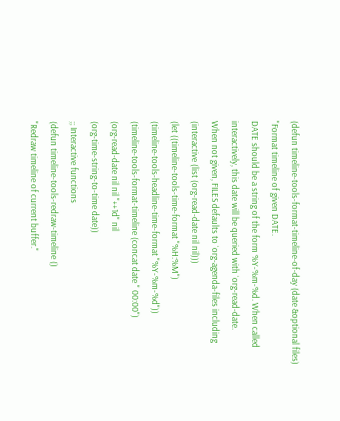(defun timeline-tools-format-timeline-of-day (date &optional files)
"Format timeline of given DATE.
DATE should be a string of the form %Y-%m-%d. When called
interactively, this date will be queried with `org-read-date.
When not given, FILES defaults to `org-agenda-files including
(interactive (list (org-read-date nil nil)))
(let ((timeline-tools-time-format "%H:%M")
(timeline-tools-headline-time-format "%Y-%m-%d"))
(timeline-tools-format-timeline (concat date " 00:00")
(org-read-date nil nil "++1d" nil
(org-time-string-to-time date))
;; Interactive functions
(defun timeline-tools-redraw-timeline ()
"Redraw timeline of current buffer."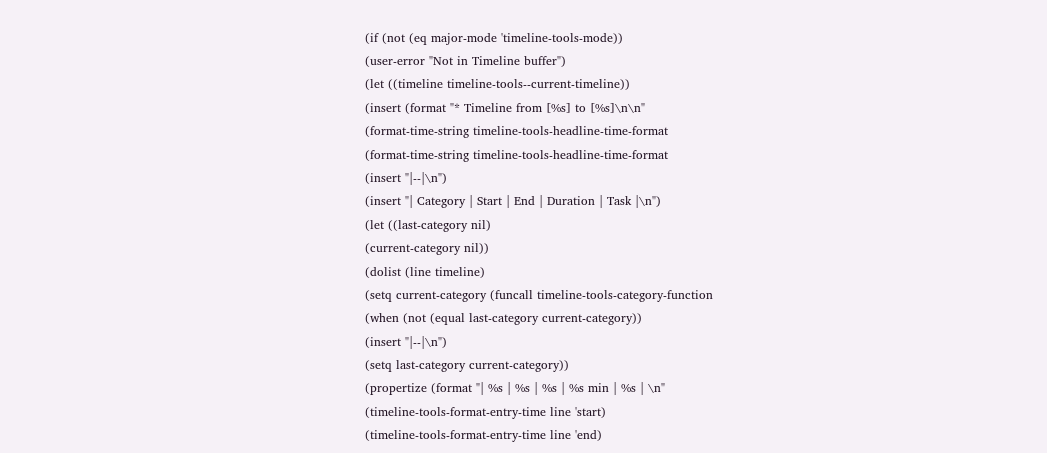(if (not (eq major-mode 'timeline-tools-mode))
(user-error "Not in Timeline buffer")
(let ((timeline timeline-tools--current-timeline))
(insert (format "* Timeline from [%s] to [%s]\n\n"
(format-time-string timeline-tools-headline-time-format
(format-time-string timeline-tools-headline-time-format
(insert "|--|\n")
(insert "| Category | Start | End | Duration | Task |\n")
(let ((last-category nil)
(current-category nil))
(dolist (line timeline)
(setq current-category (funcall timeline-tools-category-function
(when (not (equal last-category current-category))
(insert "|--|\n")
(setq last-category current-category))
(propertize (format "| %s | %s | %s | %s min | %s | \n"
(timeline-tools-format-entry-time line 'start)
(timeline-tools-format-entry-time line 'end)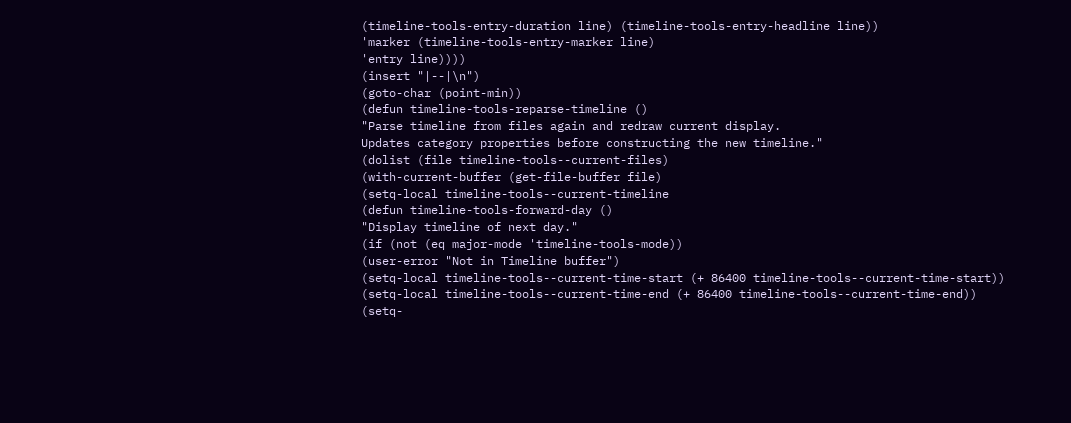(timeline-tools-entry-duration line) (timeline-tools-entry-headline line))
'marker (timeline-tools-entry-marker line)
'entry line))))
(insert "|--|\n")
(goto-char (point-min))
(defun timeline-tools-reparse-timeline ()
"Parse timeline from files again and redraw current display.
Updates category properties before constructing the new timeline."
(dolist (file timeline-tools--current-files)
(with-current-buffer (get-file-buffer file)
(setq-local timeline-tools--current-timeline
(defun timeline-tools-forward-day ()
"Display timeline of next day."
(if (not (eq major-mode 'timeline-tools-mode))
(user-error "Not in Timeline buffer")
(setq-local timeline-tools--current-time-start (+ 86400 timeline-tools--current-time-start))
(setq-local timeline-tools--current-time-end (+ 86400 timeline-tools--current-time-end))
(setq-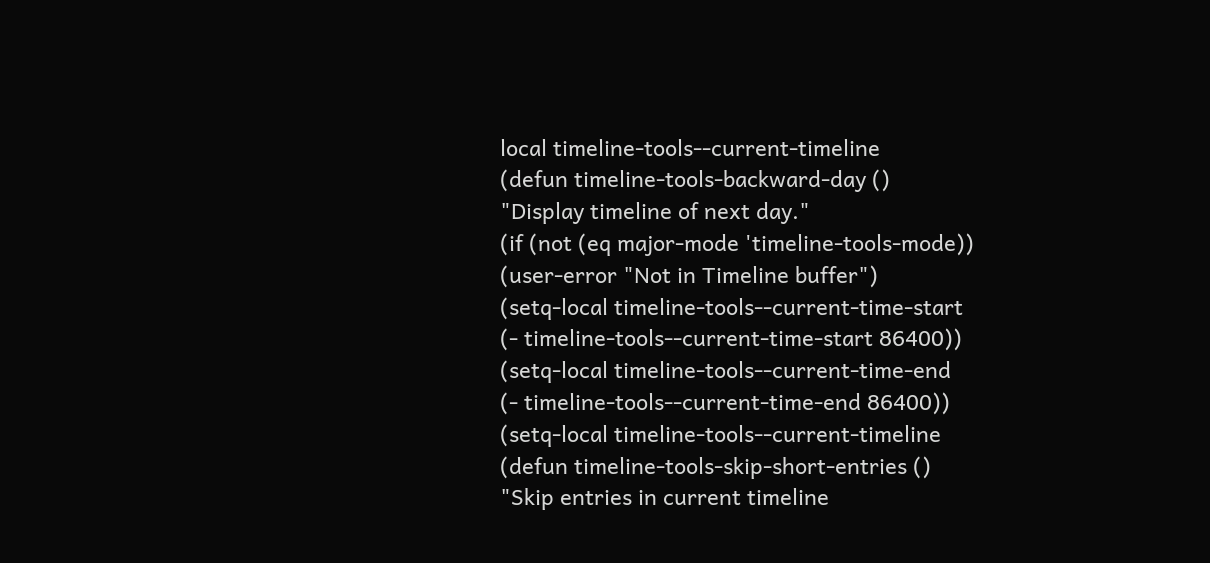local timeline-tools--current-timeline
(defun timeline-tools-backward-day ()
"Display timeline of next day."
(if (not (eq major-mode 'timeline-tools-mode))
(user-error "Not in Timeline buffer")
(setq-local timeline-tools--current-time-start
(- timeline-tools--current-time-start 86400))
(setq-local timeline-tools--current-time-end
(- timeline-tools--current-time-end 86400))
(setq-local timeline-tools--current-timeline
(defun timeline-tools-skip-short-entries ()
"Skip entries in current timeline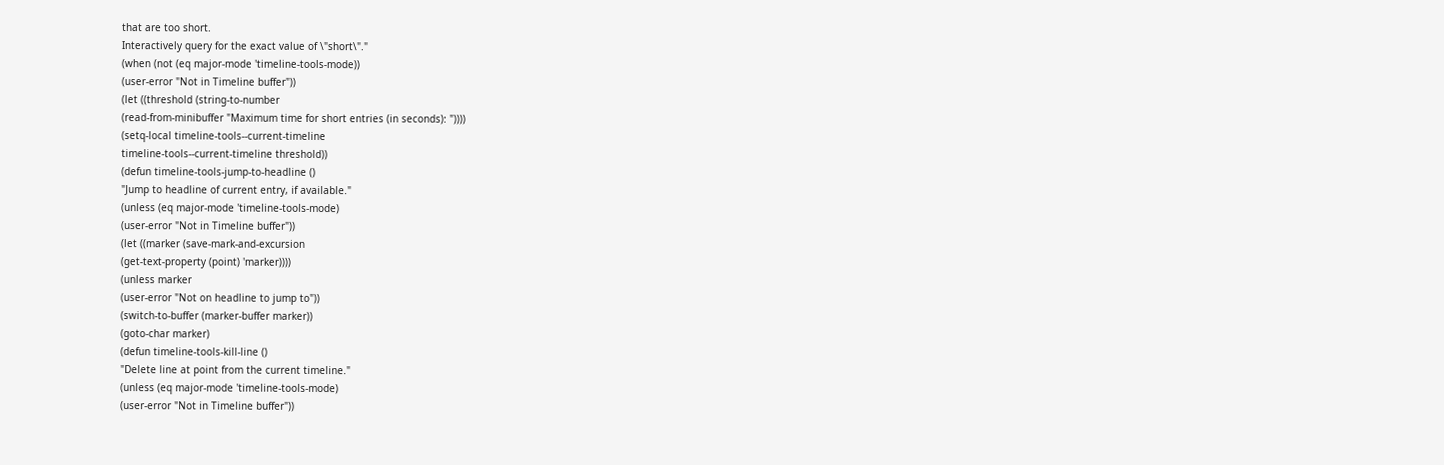that are too short.
Interactively query for the exact value of \"short\"."
(when (not (eq major-mode 'timeline-tools-mode))
(user-error "Not in Timeline buffer"))
(let ((threshold (string-to-number
(read-from-minibuffer "Maximum time for short entries (in seconds): "))))
(setq-local timeline-tools--current-timeline
timeline-tools--current-timeline threshold))
(defun timeline-tools-jump-to-headline ()
"Jump to headline of current entry, if available."
(unless (eq major-mode 'timeline-tools-mode)
(user-error "Not in Timeline buffer"))
(let ((marker (save-mark-and-excursion
(get-text-property (point) 'marker))))
(unless marker
(user-error "Not on headline to jump to"))
(switch-to-buffer (marker-buffer marker))
(goto-char marker)
(defun timeline-tools-kill-line ()
"Delete line at point from the current timeline."
(unless (eq major-mode 'timeline-tools-mode)
(user-error "Not in Timeline buffer"))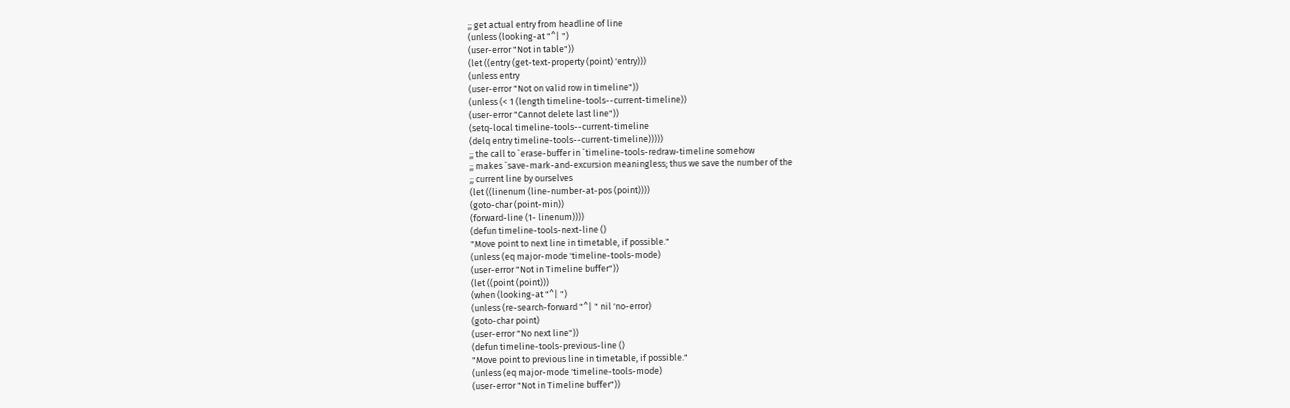;; get actual entry from headline of line
(unless (looking-at "^| ")
(user-error "Not in table"))
(let ((entry (get-text-property (point) 'entry)))
(unless entry
(user-error "Not on valid row in timeline"))
(unless (< 1 (length timeline-tools--current-timeline))
(user-error "Cannot delete last line"))
(setq-local timeline-tools--current-timeline
(delq entry timeline-tools--current-timeline)))))
;; the call to `erase-buffer in `timeline-tools-redraw-timeline somehow
;; makes `save-mark-and-excursion meaningless; thus we save the number of the
;; current line by ourselves
(let ((linenum (line-number-at-pos (point))))
(goto-char (point-min))
(forward-line (1- linenum))))
(defun timeline-tools-next-line ()
"Move point to next line in timetable, if possible."
(unless (eq major-mode 'timeline-tools-mode)
(user-error "Not in Timeline buffer"))
(let ((point (point)))
(when (looking-at "^| ")
(unless (re-search-forward "^| " nil 'no-error)
(goto-char point)
(user-error "No next line"))
(defun timeline-tools-previous-line ()
"Move point to previous line in timetable, if possible."
(unless (eq major-mode 'timeline-tools-mode)
(user-error "Not in Timeline buffer"))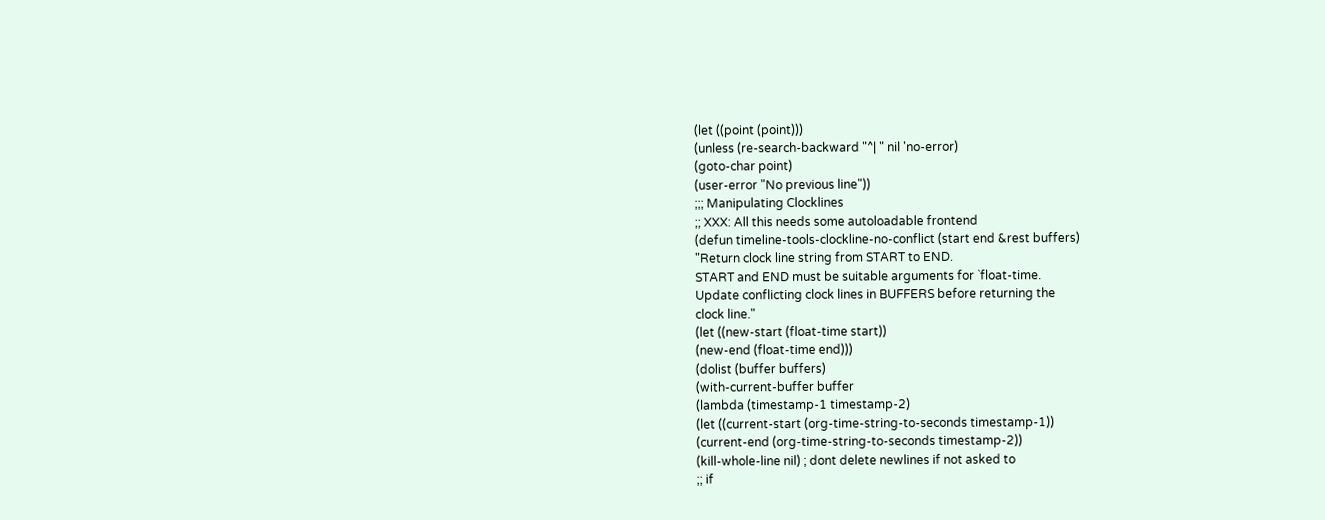(let ((point (point)))
(unless (re-search-backward "^| " nil 'no-error)
(goto-char point)
(user-error "No previous line"))
;;; Manipulating Clocklines
;; XXX: All this needs some autoloadable frontend
(defun timeline-tools-clockline-no-conflict (start end &rest buffers)
"Return clock line string from START to END.
START and END must be suitable arguments for `float-time.
Update conflicting clock lines in BUFFERS before returning the
clock line."
(let ((new-start (float-time start))
(new-end (float-time end)))
(dolist (buffer buffers)
(with-current-buffer buffer
(lambda (timestamp-1 timestamp-2)
(let ((current-start (org-time-string-to-seconds timestamp-1))
(current-end (org-time-string-to-seconds timestamp-2))
(kill-whole-line nil) ; dont delete newlines if not asked to
;; if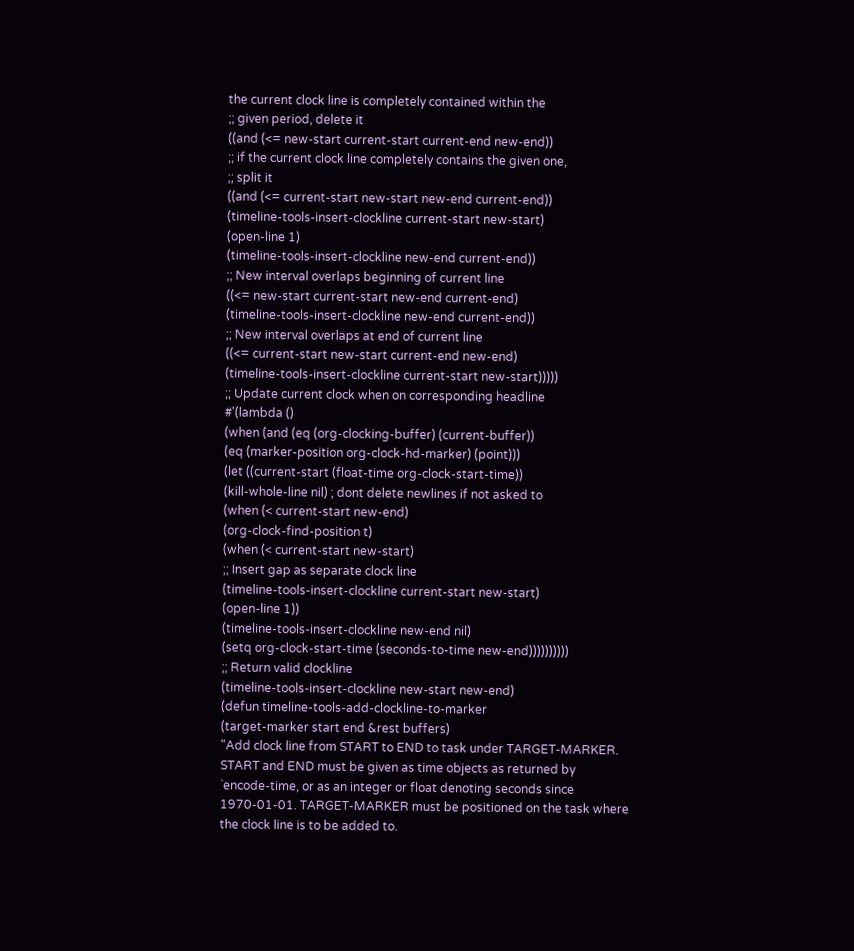the current clock line is completely contained within the
;; given period, delete it
((and (<= new-start current-start current-end new-end))
;; if the current clock line completely contains the given one,
;; split it
((and (<= current-start new-start new-end current-end))
(timeline-tools-insert-clockline current-start new-start)
(open-line 1)
(timeline-tools-insert-clockline new-end current-end))
;; New interval overlaps beginning of current line
((<= new-start current-start new-end current-end)
(timeline-tools-insert-clockline new-end current-end))
;; New interval overlaps at end of current line
((<= current-start new-start current-end new-end)
(timeline-tools-insert-clockline current-start new-start)))))
;; Update current clock when on corresponding headline
#'(lambda ()
(when (and (eq (org-clocking-buffer) (current-buffer))
(eq (marker-position org-clock-hd-marker) (point)))
(let ((current-start (float-time org-clock-start-time))
(kill-whole-line nil) ; dont delete newlines if not asked to
(when (< current-start new-end)
(org-clock-find-position t)
(when (< current-start new-start)
;; Insert gap as separate clock line
(timeline-tools-insert-clockline current-start new-start)
(open-line 1))
(timeline-tools-insert-clockline new-end nil)
(setq org-clock-start-time (seconds-to-time new-end))))))))))
;; Return valid clockline
(timeline-tools-insert-clockline new-start new-end)
(defun timeline-tools-add-clockline-to-marker
(target-marker start end &rest buffers)
"Add clock line from START to END to task under TARGET-MARKER.
START and END must be given as time objects as returned by
`encode-time, or as an integer or float denoting seconds since
1970-01-01. TARGET-MARKER must be positioned on the task where
the clock line is to be added to.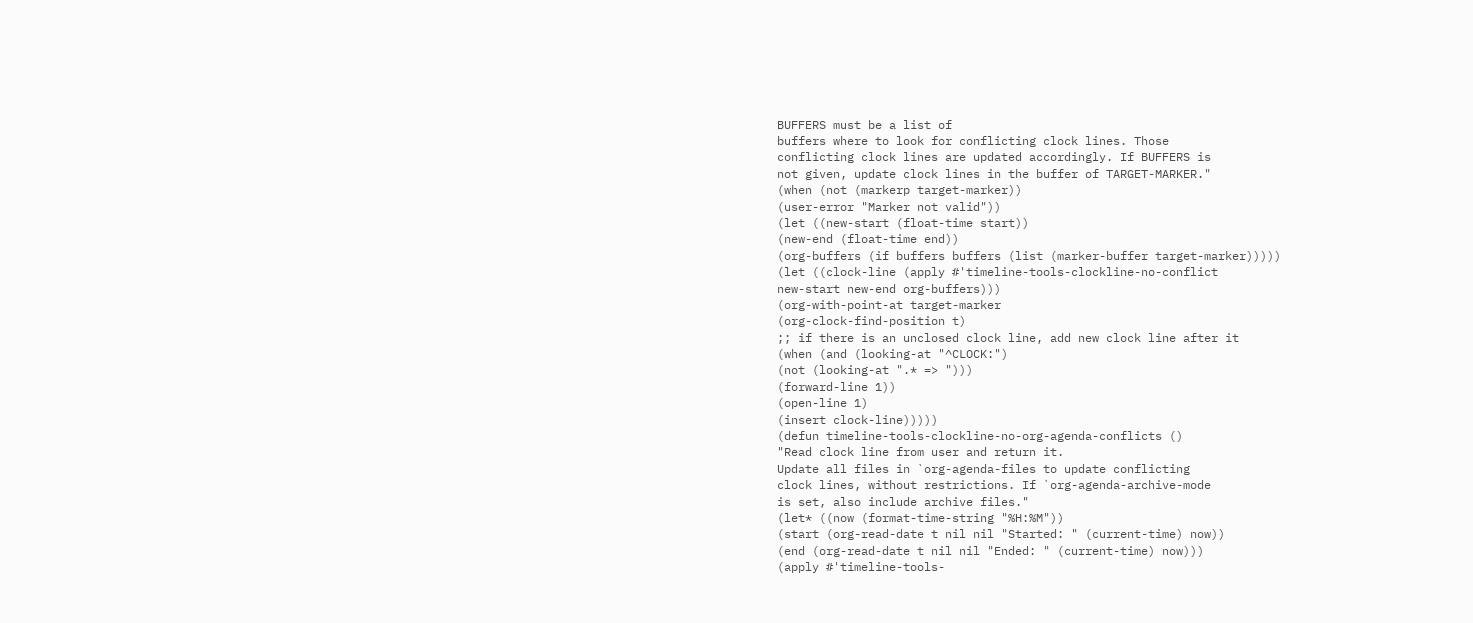BUFFERS must be a list of
buffers where to look for conflicting clock lines. Those
conflicting clock lines are updated accordingly. If BUFFERS is
not given, update clock lines in the buffer of TARGET-MARKER."
(when (not (markerp target-marker))
(user-error "Marker not valid"))
(let ((new-start (float-time start))
(new-end (float-time end))
(org-buffers (if buffers buffers (list (marker-buffer target-marker)))))
(let ((clock-line (apply #'timeline-tools-clockline-no-conflict
new-start new-end org-buffers)))
(org-with-point-at target-marker
(org-clock-find-position t)
;; if there is an unclosed clock line, add new clock line after it
(when (and (looking-at "^CLOCK:")
(not (looking-at ".* => ")))
(forward-line 1))
(open-line 1)
(insert clock-line)))))
(defun timeline-tools-clockline-no-org-agenda-conflicts ()
"Read clock line from user and return it.
Update all files in `org-agenda-files to update conflicting
clock lines, without restrictions. If `org-agenda-archive-mode
is set, also include archive files."
(let* ((now (format-time-string "%H:%M"))
(start (org-read-date t nil nil "Started: " (current-time) now))
(end (org-read-date t nil nil "Ended: " (current-time) now)))
(apply #'timeline-tools-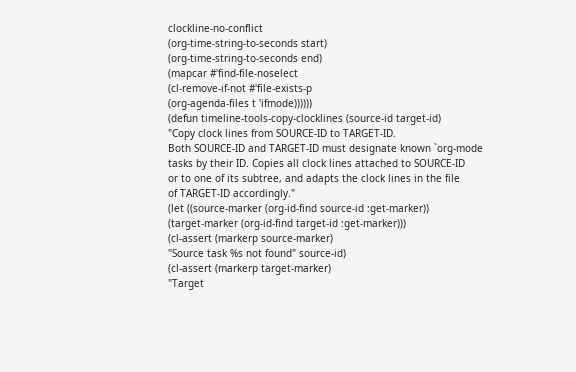clockline-no-conflict
(org-time-string-to-seconds start)
(org-time-string-to-seconds end)
(mapcar #'find-file-noselect
(cl-remove-if-not #'file-exists-p
(org-agenda-files t 'ifmode))))))
(defun timeline-tools-copy-clocklines (source-id target-id)
"Copy clock lines from SOURCE-ID to TARGET-ID.
Both SOURCE-ID and TARGET-ID must designate known `org-mode
tasks by their ID. Copies all clock lines attached to SOURCE-ID
or to one of its subtree, and adapts the clock lines in the file
of TARGET-ID accordingly."
(let ((source-marker (org-id-find source-id :get-marker))
(target-marker (org-id-find target-id :get-marker)))
(cl-assert (markerp source-marker)
"Source task %s not found" source-id)
(cl-assert (markerp target-marker)
"Target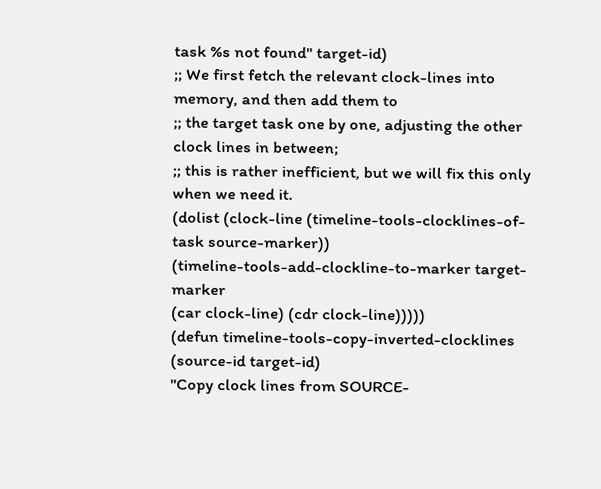task %s not found" target-id)
;; We first fetch the relevant clock-lines into memory, and then add them to
;; the target task one by one, adjusting the other clock lines in between;
;; this is rather inefficient, but we will fix this only when we need it.
(dolist (clock-line (timeline-tools-clocklines-of-task source-marker))
(timeline-tools-add-clockline-to-marker target-marker
(car clock-line) (cdr clock-line)))))
(defun timeline-tools-copy-inverted-clocklines (source-id target-id)
"Copy clock lines from SOURCE-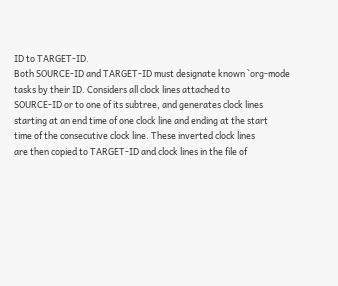ID to TARGET-ID.
Both SOURCE-ID and TARGET-ID must designate known `org-mode
tasks by their ID. Considers all clock lines attached to
SOURCE-ID or to one of its subtree, and generates clock lines
starting at an end time of one clock line and ending at the start
time of the consecutive clock line. These inverted clock lines
are then copied to TARGET-ID and clock lines in the file of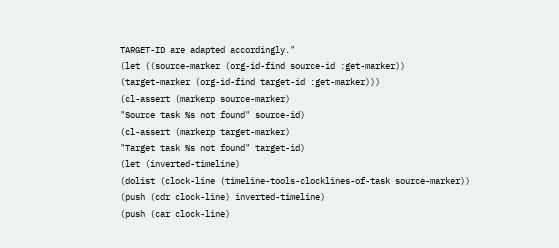TARGET-ID are adapted accordingly."
(let ((source-marker (org-id-find source-id :get-marker))
(target-marker (org-id-find target-id :get-marker)))
(cl-assert (markerp source-marker)
"Source task %s not found" source-id)
(cl-assert (markerp target-marker)
"Target task %s not found" target-id)
(let (inverted-timeline)
(dolist (clock-line (timeline-tools-clocklines-of-task source-marker))
(push (cdr clock-line) inverted-timeline)
(push (car clock-line)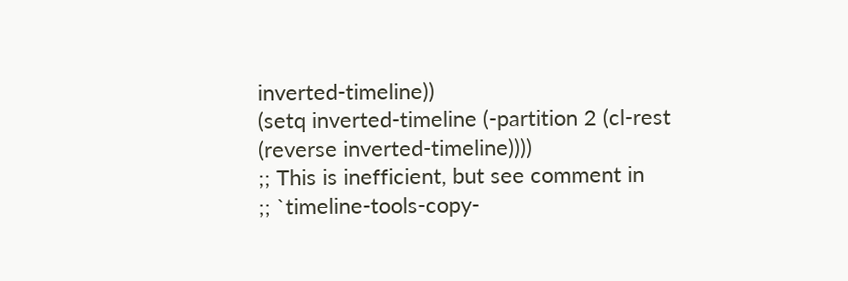inverted-timeline))
(setq inverted-timeline (-partition 2 (cl-rest (reverse inverted-timeline))))
;; This is inefficient, but see comment in
;; `timeline-tools-copy-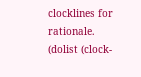clocklines for rationale.
(dolist (clock-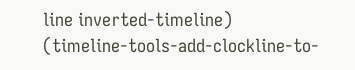line inverted-timeline)
(timeline-tools-add-clockline-to-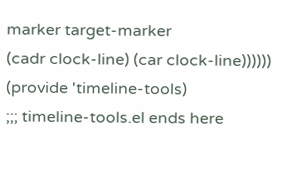marker target-marker
(cadr clock-line) (car clock-line))))))
(provide 'timeline-tools)
;;; timeline-tools.el ends here